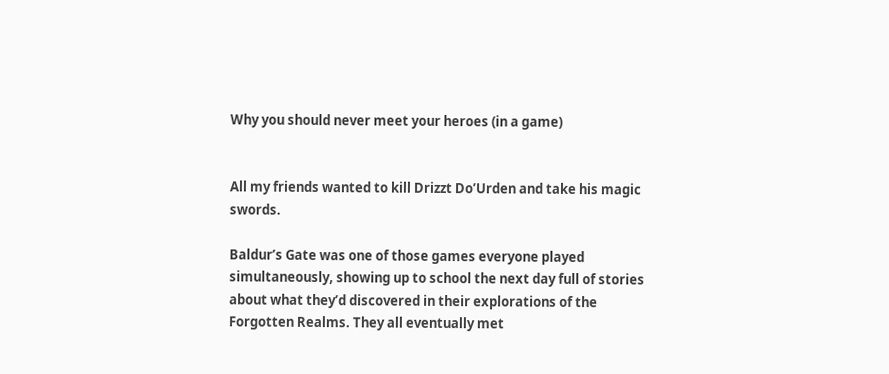Why you should never meet your heroes (in a game)


All my friends wanted to kill Drizzt Do’Urden and take his magic swords.

Baldur’s Gate was one of those games everyone played simultaneously, showing up to school the next day full of stories about what they’d discovered in their explorations of the Forgotten Realms. They all eventually met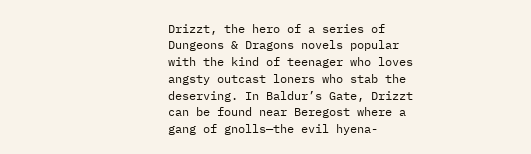Drizzt, the hero of a series of Dungeons & Dragons novels popular with the kind of teenager who loves angsty outcast loners who stab the deserving. In Baldur’s Gate, Drizzt can be found near Beregost where a gang of gnolls—the evil hyena-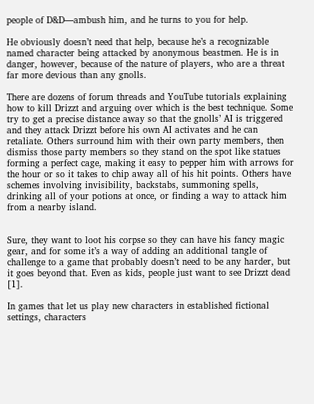people of D&D—ambush him, and he turns to you for help.

He obviously doesn’t need that help, because he’s a recognizable named character being attacked by anonymous beastmen. He is in danger, however, because of the nature of players, who are a threat far more devious than any gnolls.

There are dozens of forum threads and YouTube tutorials explaining how to kill Drizzt and arguing over which is the best technique. Some try to get a precise distance away so that the gnolls’ AI is triggered and they attack Drizzt before his own AI activates and he can retaliate. Others surround him with their own party members, then dismiss those party members so they stand on the spot like statues forming a perfect cage, making it easy to pepper him with arrows for the hour or so it takes to chip away all of his hit points. Others have schemes involving invisibility, backstabs, summoning spells, drinking all of your potions at once, or finding a way to attack him from a nearby island.


Sure, they want to loot his corpse so they can have his fancy magic gear, and for some it’s a way of adding an additional tangle of challenge to a game that probably doesn’t need to be any harder, but it goes beyond that. Even as kids, people just want to see Drizzt dead [1].

In games that let us play new characters in established fictional settings, characters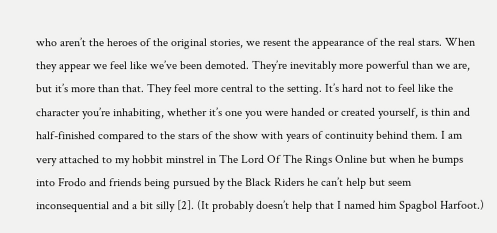who aren’t the heroes of the original stories, we resent the appearance of the real stars. When they appear we feel like we’ve been demoted. They’re inevitably more powerful than we are, but it’s more than that. They feel more central to the setting. It’s hard not to feel like the character you’re inhabiting, whether it’s one you were handed or created yourself, is thin and half-finished compared to the stars of the show with years of continuity behind them. I am very attached to my hobbit minstrel in The Lord Of The Rings Online but when he bumps into Frodo and friends being pursued by the Black Riders he can’t help but seem inconsequential and a bit silly [2]. (It probably doesn’t help that I named him Spagbol Harfoot.)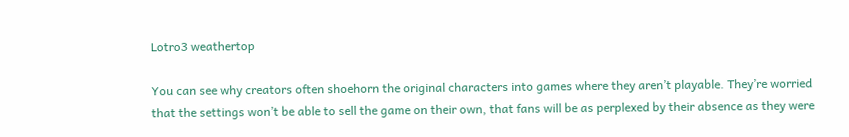Lotro3 weathertop

You can see why creators often shoehorn the original characters into games where they aren’t playable. They’re worried that the settings won’t be able to sell the game on their own, that fans will be as perplexed by their absence as they were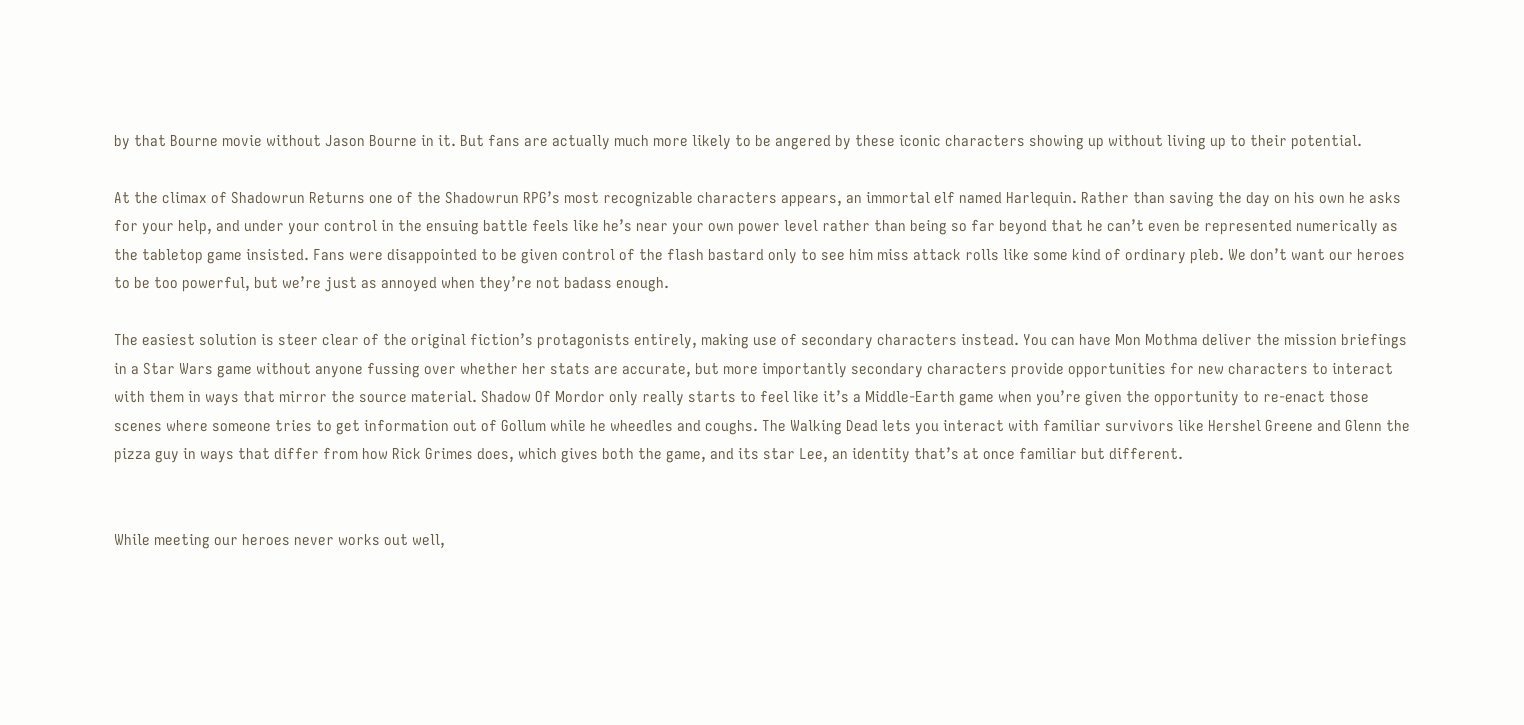by that Bourne movie without Jason Bourne in it. But fans are actually much more likely to be angered by these iconic characters showing up without living up to their potential.

At the climax of Shadowrun Returns one of the Shadowrun RPG’s most recognizable characters appears, an immortal elf named Harlequin. Rather than saving the day on his own he asks for your help, and under your control in the ensuing battle feels like he’s near your own power level rather than being so far beyond that he can’t even be represented numerically as the tabletop game insisted. Fans were disappointed to be given control of the flash bastard only to see him miss attack rolls like some kind of ordinary pleb. We don’t want our heroes to be too powerful, but we’re just as annoyed when they’re not badass enough.

The easiest solution is steer clear of the original fiction’s protagonists entirely, making use of secondary characters instead. You can have Mon Mothma deliver the mission briefings in a Star Wars game without anyone fussing over whether her stats are accurate, but more importantly secondary characters provide opportunities for new characters to interact with them in ways that mirror the source material. Shadow Of Mordor only really starts to feel like it’s a Middle-Earth game when you’re given the opportunity to re-enact those scenes where someone tries to get information out of Gollum while he wheedles and coughs. The Walking Dead lets you interact with familiar survivors like Hershel Greene and Glenn the pizza guy in ways that differ from how Rick Grimes does, which gives both the game, and its star Lee, an identity that’s at once familiar but different.


While meeting our heroes never works out well,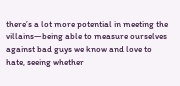there’s a lot more potential in meeting the villains—being able to measure ourselves against bad guys we know and love to hate, seeing whether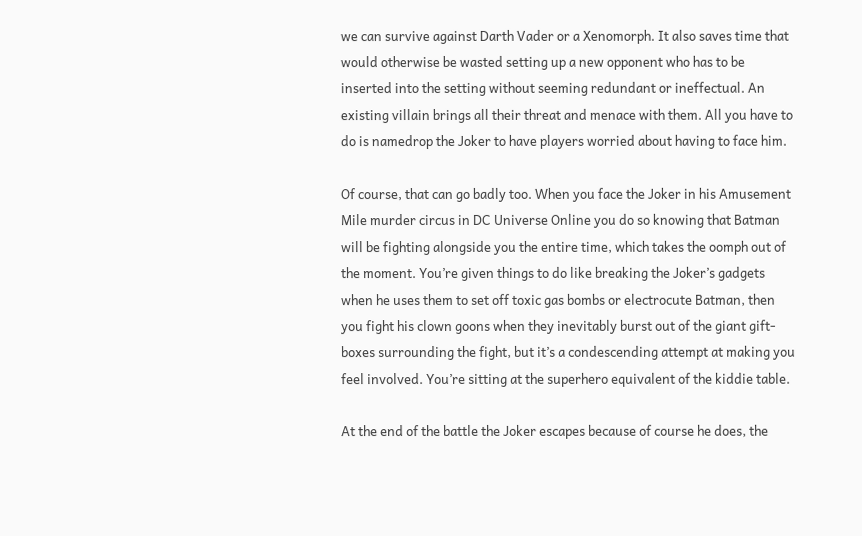we can survive against Darth Vader or a Xenomorph. It also saves time that would otherwise be wasted setting up a new opponent who has to be inserted into the setting without seeming redundant or ineffectual. An existing villain brings all their threat and menace with them. All you have to do is namedrop the Joker to have players worried about having to face him.

Of course, that can go badly too. When you face the Joker in his Amusement Mile murder circus in DC Universe Online you do so knowing that Batman will be fighting alongside you the entire time, which takes the oomph out of the moment. You’re given things to do like breaking the Joker’s gadgets when he uses them to set off toxic gas bombs or electrocute Batman, then you fight his clown goons when they inevitably burst out of the giant gift-boxes surrounding the fight, but it’s a condescending attempt at making you feel involved. You’re sitting at the superhero equivalent of the kiddie table.

At the end of the battle the Joker escapes because of course he does, the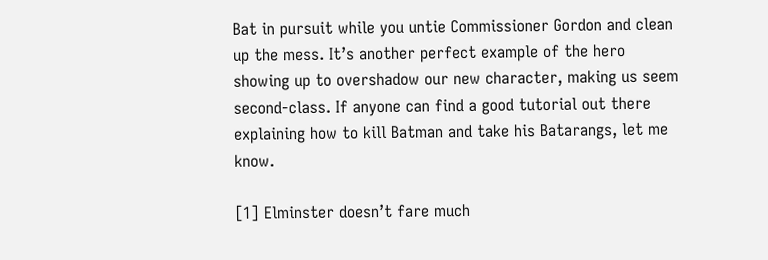Bat in pursuit while you untie Commissioner Gordon and clean up the mess. It’s another perfect example of the hero showing up to overshadow our new character, making us seem second-class. If anyone can find a good tutorial out there explaining how to kill Batman and take his Batarangs, let me know.

[1] Elminster doesn’t fare much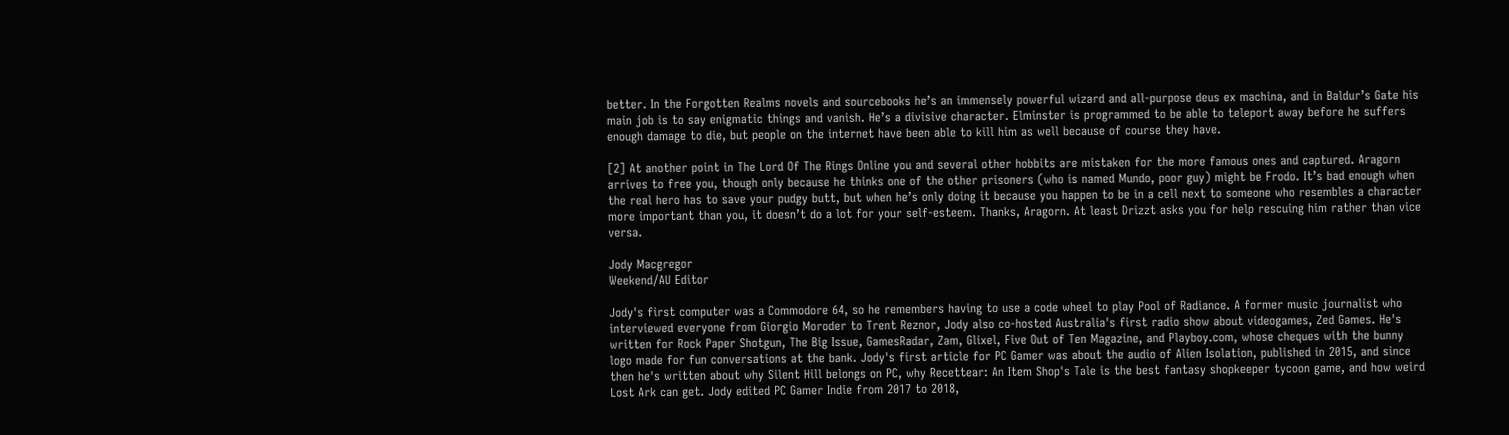better. In the Forgotten Realms novels and sourcebooks he’s an immensely powerful wizard and all-purpose deus ex machina, and in Baldur’s Gate his main job is to say enigmatic things and vanish. He’s a divisive character. Elminster is programmed to be able to teleport away before he suffers enough damage to die, but people on the internet have been able to kill him as well because of course they have.

[2] At another point in The Lord Of The Rings Online you and several other hobbits are mistaken for the more famous ones and captured. Aragorn arrives to free you, though only because he thinks one of the other prisoners (who is named Mundo, poor guy) might be Frodo. It’s bad enough when the real hero has to save your pudgy butt, but when he’s only doing it because you happen to be in a cell next to someone who resembles a character more important than you, it doesn’t do a lot for your self-esteem. Thanks, Aragorn. At least Drizzt asks you for help rescuing him rather than vice versa.

Jody Macgregor
Weekend/AU Editor

Jody's first computer was a Commodore 64, so he remembers having to use a code wheel to play Pool of Radiance. A former music journalist who interviewed everyone from Giorgio Moroder to Trent Reznor, Jody also co-hosted Australia's first radio show about videogames, Zed Games. He's written for Rock Paper Shotgun, The Big Issue, GamesRadar, Zam, Glixel, Five Out of Ten Magazine, and Playboy.com, whose cheques with the bunny logo made for fun conversations at the bank. Jody's first article for PC Gamer was about the audio of Alien Isolation, published in 2015, and since then he's written about why Silent Hill belongs on PC, why Recettear: An Item Shop's Tale is the best fantasy shopkeeper tycoon game, and how weird Lost Ark can get. Jody edited PC Gamer Indie from 2017 to 2018,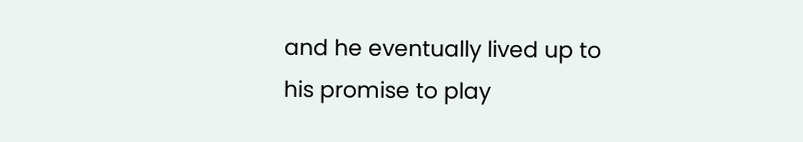and he eventually lived up to his promise to play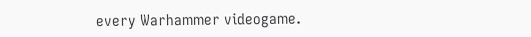every Warhammer videogame.